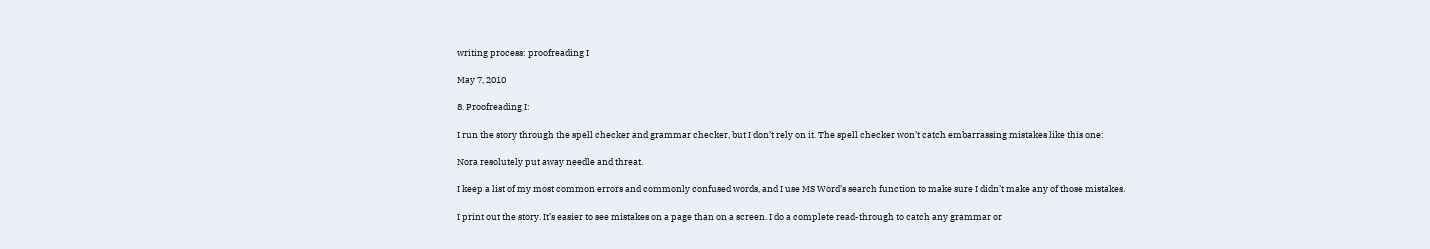writing process: proofreading I

May 7, 2010

8. Proofreading I:

I run the story through the spell checker and grammar checker, but I don’t rely on it. The spell checker won’t catch embarrassing mistakes like this one:

Nora resolutely put away needle and threat.

I keep a list of my most common errors and commonly confused words, and I use MS Word’s search function to make sure I didn’t make any of those mistakes.

I print out the story. It’s easier to see mistakes on a page than on a screen. I do a complete read-through to catch any grammar or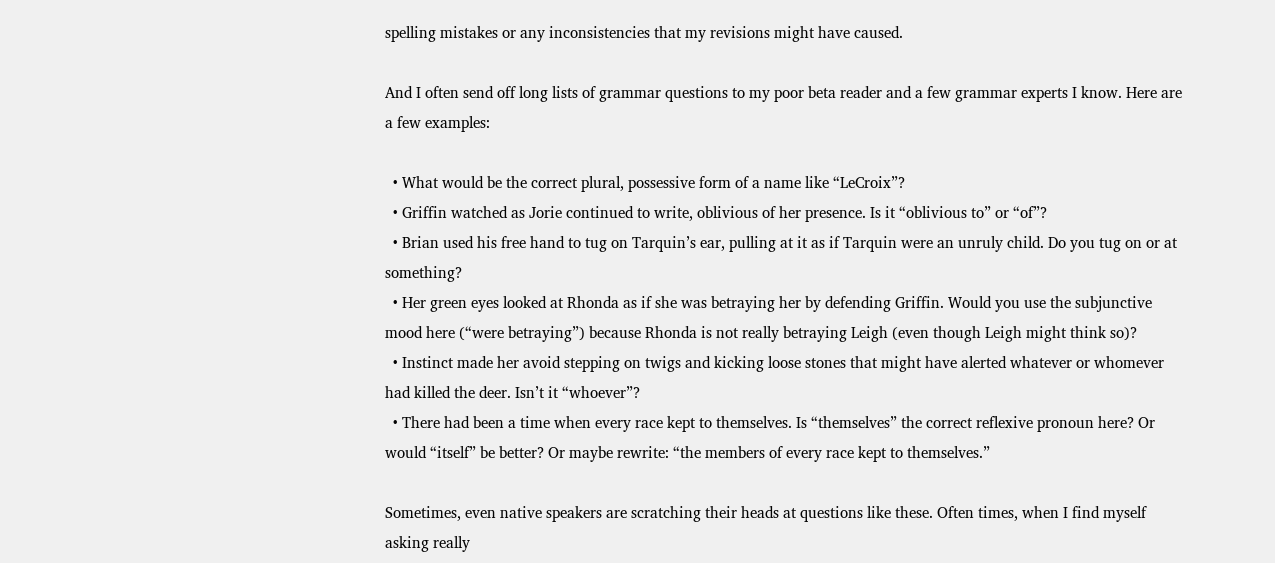spelling mistakes or any inconsistencies that my revisions might have caused.

And I often send off long lists of grammar questions to my poor beta reader and a few grammar experts I know. Here are a few examples:

  • What would be the correct plural, possessive form of a name like “LeCroix”?
  • Griffin watched as Jorie continued to write, oblivious of her presence. Is it “oblivious to” or “of”?
  • Brian used his free hand to tug on Tarquin’s ear, pulling at it as if Tarquin were an unruly child. Do you tug on or at something?
  • Her green eyes looked at Rhonda as if she was betraying her by defending Griffin. Would you use the subjunctive mood here (“were betraying”) because Rhonda is not really betraying Leigh (even though Leigh might think so)?
  • Instinct made her avoid stepping on twigs and kicking loose stones that might have alerted whatever or whomever had killed the deer. Isn’t it “whoever”?
  • There had been a time when every race kept to themselves. Is “themselves” the correct reflexive pronoun here? Or would “itself” be better? Or maybe rewrite: “the members of every race kept to themselves.”

Sometimes, even native speakers are scratching their heads at questions like these. Often times, when I find myself asking really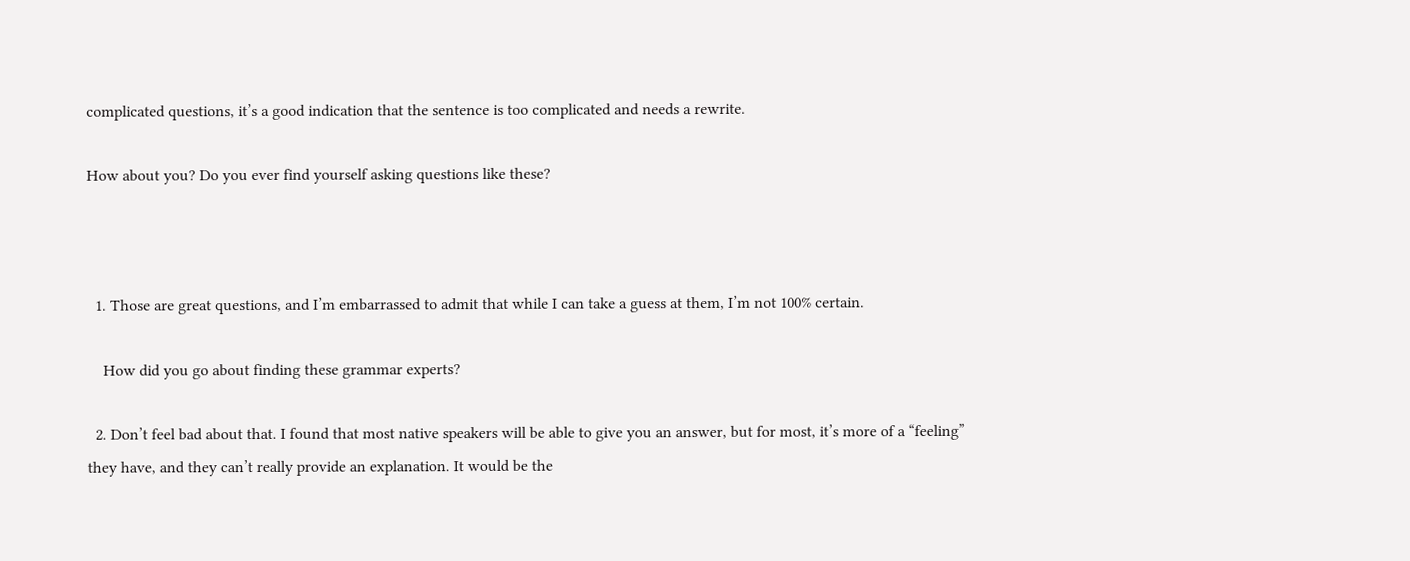complicated questions, it’s a good indication that the sentence is too complicated and needs a rewrite.

How about you? Do you ever find yourself asking questions like these?



  1. Those are great questions, and I’m embarrassed to admit that while I can take a guess at them, I’m not 100% certain.

    How did you go about finding these grammar experts?

  2. Don’t feel bad about that. I found that most native speakers will be able to give you an answer, but for most, it’s more of a “feeling” they have, and they can’t really provide an explanation. It would be the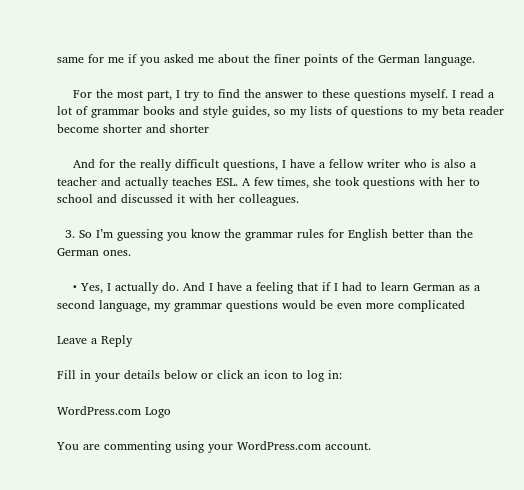same for me if you asked me about the finer points of the German language.

    For the most part, I try to find the answer to these questions myself. I read a lot of grammar books and style guides, so my lists of questions to my beta reader become shorter and shorter

    And for the really difficult questions, I have a fellow writer who is also a teacher and actually teaches ESL. A few times, she took questions with her to school and discussed it with her colleagues.

  3. So I’m guessing you know the grammar rules for English better than the German ones.

    • Yes, I actually do. And I have a feeling that if I had to learn German as a second language, my grammar questions would be even more complicated

Leave a Reply

Fill in your details below or click an icon to log in:

WordPress.com Logo

You are commenting using your WordPress.com account.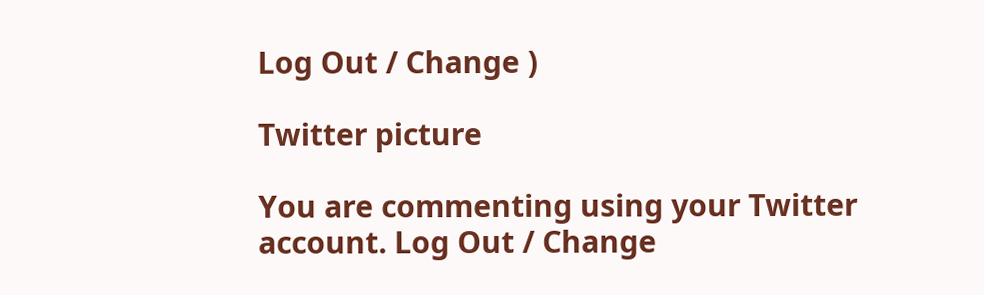Log Out / Change )

Twitter picture

You are commenting using your Twitter account. Log Out / Change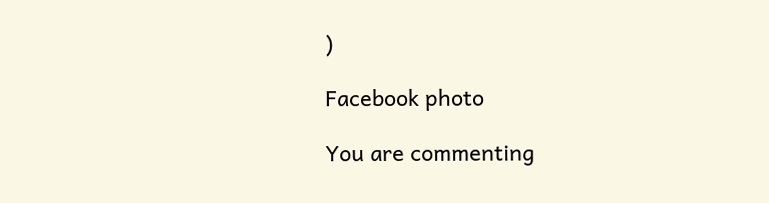)

Facebook photo

You are commenting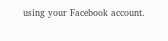using your Facebook account.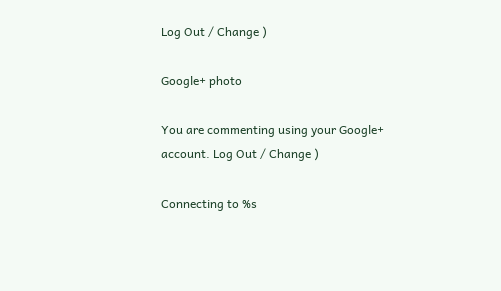Log Out / Change )

Google+ photo

You are commenting using your Google+ account. Log Out / Change )

Connecting to %s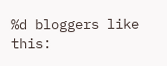%d bloggers like this: